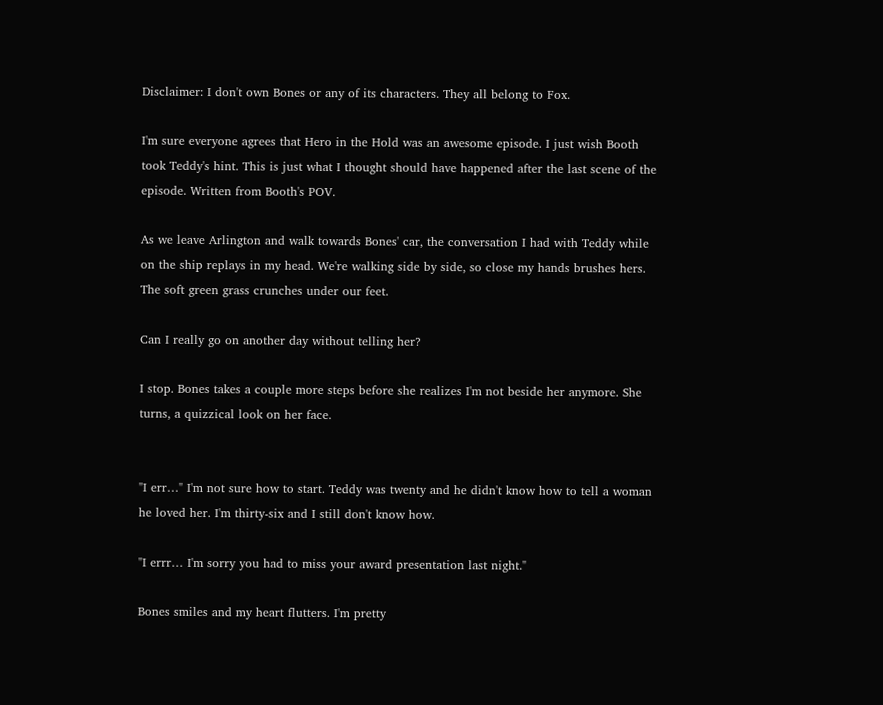Disclaimer: I don't own Bones or any of its characters. They all belong to Fox.

I'm sure everyone agrees that Hero in the Hold was an awesome episode. I just wish Booth took Teddy's hint. This is just what I thought should have happened after the last scene of the episode. Written from Booth's POV.

As we leave Arlington and walk towards Bones' car, the conversation I had with Teddy while on the ship replays in my head. We're walking side by side, so close my hands brushes hers. The soft green grass crunches under our feet.

Can I really go on another day without telling her?

I stop. Bones takes a couple more steps before she realizes I'm not beside her anymore. She turns, a quizzical look on her face.


"I err…" I'm not sure how to start. Teddy was twenty and he didn't know how to tell a woman he loved her. I'm thirty-six and I still don't know how.

"I errr… I'm sorry you had to miss your award presentation last night."

Bones smiles and my heart flutters. I'm pretty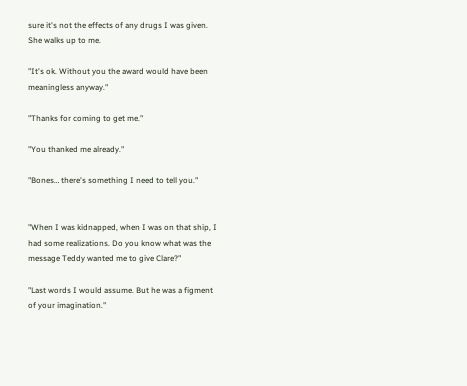sure it's not the effects of any drugs I was given. She walks up to me.

"It's ok. Without you the award would have been meaningless anyway."

"Thanks for coming to get me."

"You thanked me already."

"Bones… there's something I need to tell you."


"When I was kidnapped, when I was on that ship, I had some realizations. Do you know what was the message Teddy wanted me to give Clare?"

"Last words I would assume. But he was a figment of your imagination."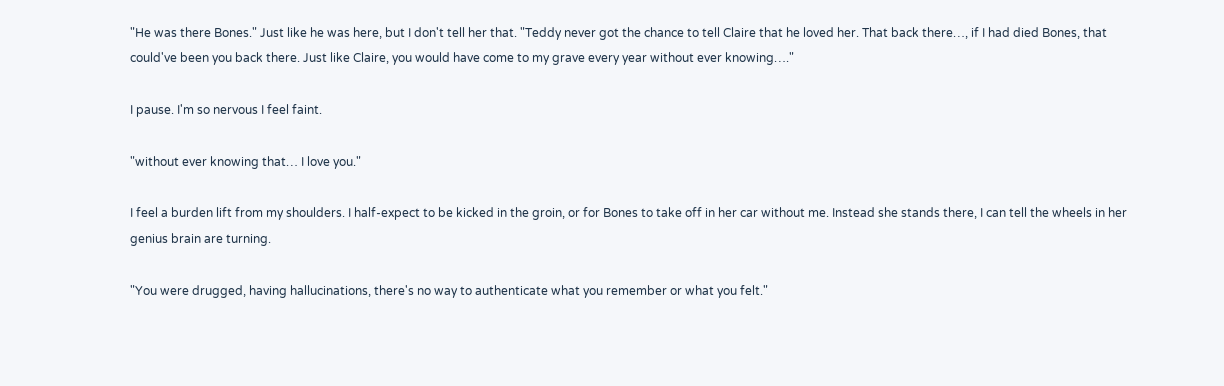"He was there Bones." Just like he was here, but I don't tell her that. "Teddy never got the chance to tell Claire that he loved her. That back there…, if I had died Bones, that could've been you back there. Just like Claire, you would have come to my grave every year without ever knowing…."

I pause. I'm so nervous I feel faint.

"without ever knowing that… I love you."

I feel a burden lift from my shoulders. I half-expect to be kicked in the groin, or for Bones to take off in her car without me. Instead she stands there, I can tell the wheels in her genius brain are turning.

"You were drugged, having hallucinations, there's no way to authenticate what you remember or what you felt."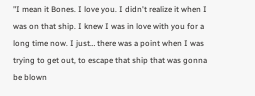"I mean it Bones. I love you. I didn't realize it when I was on that ship. I knew I was in love with you for a long time now. I just… there was a point when I was trying to get out, to escape that ship that was gonna be blown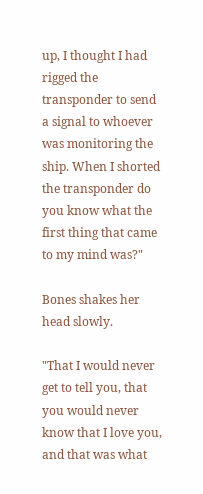up, I thought I had rigged the transponder to send a signal to whoever was monitoring the ship. When I shorted the transponder do you know what the first thing that came to my mind was?"

Bones shakes her head slowly.

"That I would never get to tell you, that you would never know that I love you, and that was what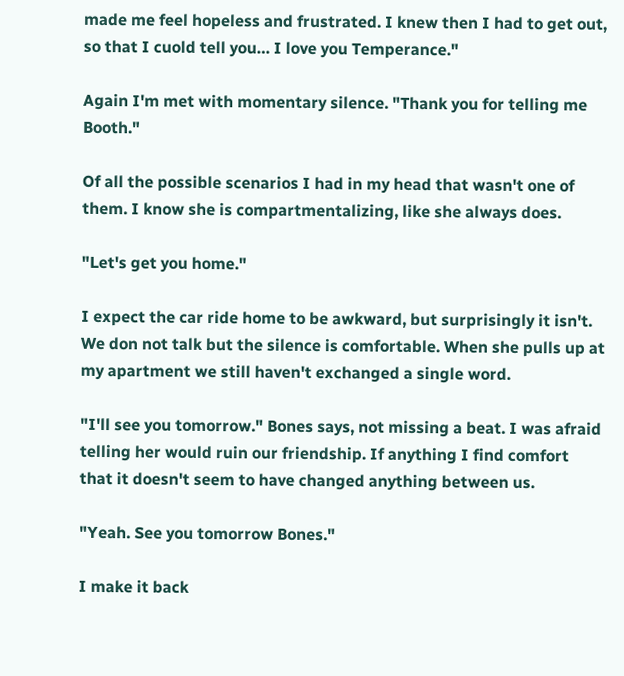made me feel hopeless and frustrated. I knew then I had to get out, so that I cuold tell you… I love you Temperance."

Again I'm met with momentary silence. "Thank you for telling me Booth."

Of all the possible scenarios I had in my head that wasn't one of them. I know she is compartmentalizing, like she always does.

"Let's get you home."

I expect the car ride home to be awkward, but surprisingly it isn't. We don not talk but the silence is comfortable. When she pulls up at my apartment we still haven't exchanged a single word.

"I'll see you tomorrow." Bones says, not missing a beat. I was afraid telling her would ruin our friendship. If anything I find comfort that it doesn't seem to have changed anything between us.

"Yeah. See you tomorrow Bones."

I make it back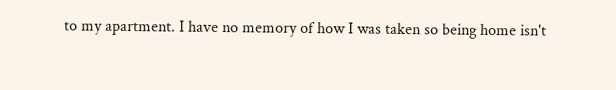to my apartment. I have no memory of how I was taken so being home isn't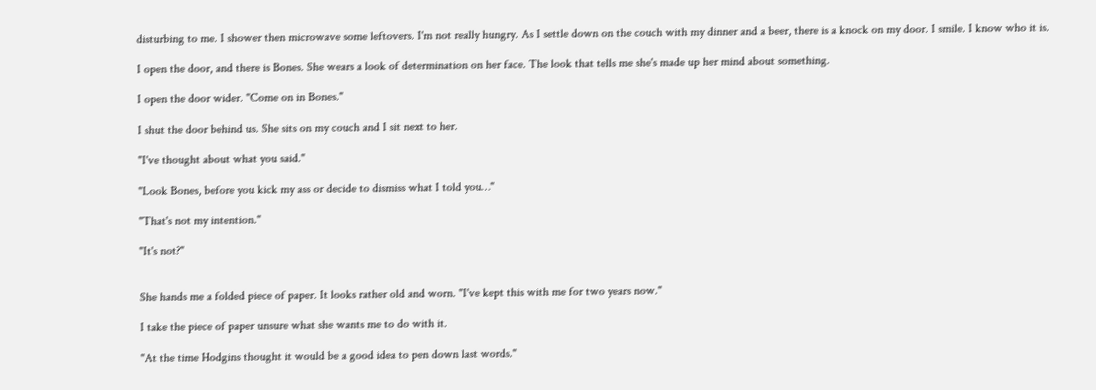disturbing to me. I shower then microwave some leftovers. I'm not really hungry. As I settle down on the couch with my dinner and a beer, there is a knock on my door. I smile. I know who it is.

I open the door, and there is Bones. She wears a look of determination on her face. The look that tells me she's made up her mind about something.

I open the door wider. "Come on in Bones."

I shut the door behind us. She sits on my couch and I sit next to her.

"I've thought about what you said."

"Look Bones, before you kick my ass or decide to dismiss what I told you…"

"That's not my intention."

"It's not?"


She hands me a folded piece of paper. It looks rather old and worn. "I've kept this with me for two years now."

I take the piece of paper unsure what she wants me to do with it.

"At the time Hodgins thought it would be a good idea to pen down last words."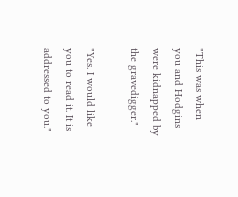"This was when you and Hodgins were kidnapped by the gravedigger."

"Yes. I would like you to read it. It is addressed to you."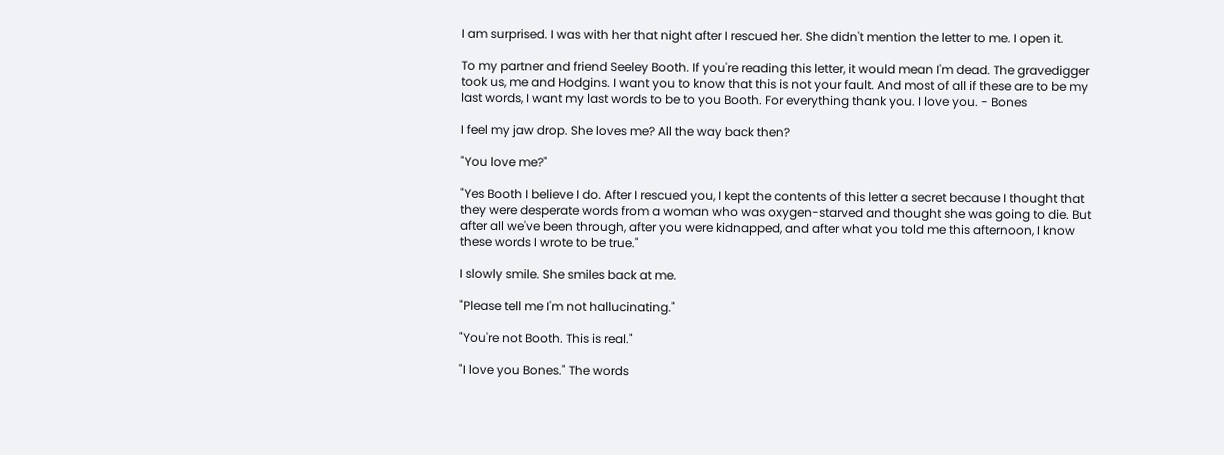I am surprised. I was with her that night after I rescued her. She didn't mention the letter to me. I open it.

To my partner and friend Seeley Booth. If you're reading this letter, it would mean I'm dead. The gravedigger took us, me and Hodgins. I want you to know that this is not your fault. And most of all if these are to be my last words, I want my last words to be to you Booth. For everything thank you. I love you. - Bones

I feel my jaw drop. She loves me? All the way back then?

"You love me?"

"Yes Booth I believe I do. After I rescued you, I kept the contents of this letter a secret because I thought that they were desperate words from a woman who was oxygen-starved and thought she was going to die. But after all we've been through, after you were kidnapped, and after what you told me this afternoon, I know these words I wrote to be true."

I slowly smile. She smiles back at me.

"Please tell me I'm not hallucinating."

"You're not Booth. This is real."

"I love you Bones." The words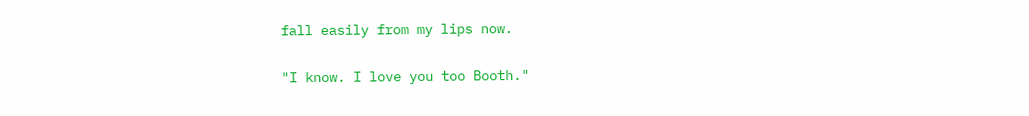fall easily from my lips now.

"I know. I love you too Booth."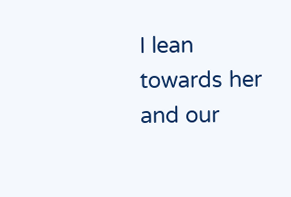I lean towards her and our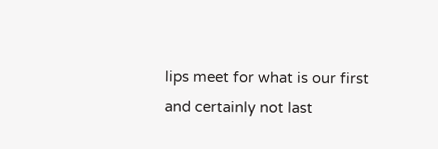lips meet for what is our first and certainly not last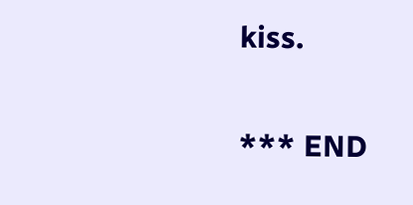kiss.

*** END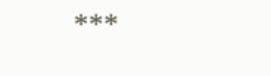***